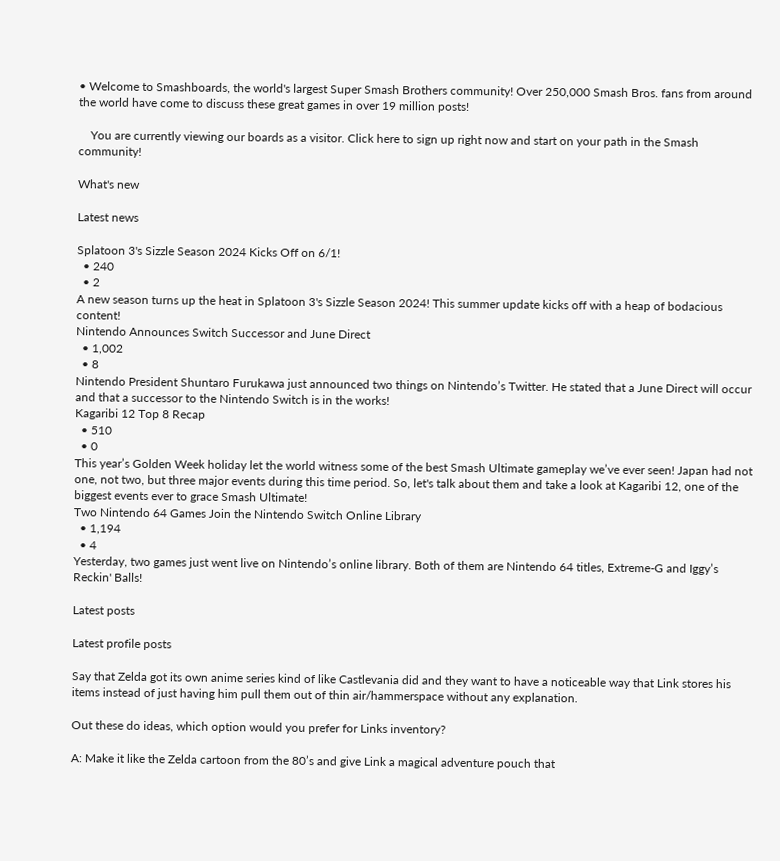• Welcome to Smashboards, the world's largest Super Smash Brothers community! Over 250,000 Smash Bros. fans from around the world have come to discuss these great games in over 19 million posts!

    You are currently viewing our boards as a visitor. Click here to sign up right now and start on your path in the Smash community!

What's new

Latest news

Splatoon 3's Sizzle Season 2024 Kicks Off on 6/1!
  • 240
  • 2
A new season turns up the heat in Splatoon 3's Sizzle Season 2024! This summer update kicks off with a heap of bodacious content!
Nintendo Announces Switch Successor and June Direct
  • 1,002
  • 8
Nintendo President Shuntaro Furukawa just announced two things on Nintendo’s Twitter. He stated that a June Direct will occur and that a successor to the Nintendo Switch is in the works!
Kagaribi 12 Top 8 Recap
  • 510
  • 0
This year’s Golden Week holiday let the world witness some of the best Smash Ultimate gameplay we’ve ever seen! Japan had not one, not two, but three major events during this time period. So, let's talk about them and take a look at Kagaribi 12, one of the biggest events ever to grace Smash Ultimate!
Two Nintendo 64 Games Join the Nintendo Switch Online Library
  • 1,194
  • 4
Yesterday, two games just went live on Nintendo’s online library. Both of them are Nintendo 64 titles, Extreme-G and Iggy’s Reckin' Balls!

Latest posts

Latest profile posts

Say that Zelda got its own anime series kind of like Castlevania did and they want to have a noticeable way that Link stores his items instead of just having him pull them out of thin air/hammerspace without any explanation.

Out these do ideas, which option would you prefer for Links inventory?

A: Make it like the Zelda cartoon from the 80’s and give Link a magical adventure pouch that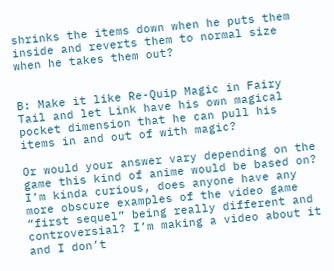shrinks the items down when he puts them inside and reverts them to normal size when he takes them out?


B: Make it like Re-Quip Magic in Fairy Tail and let Link have his own magical pocket dimension that he can pull his items in and out of with magic?

Or would your answer vary depending on the game this kind of anime would be based on?
I’m kinda curious, does anyone have any more obscure examples of the video game “first sequel” being really different and controversial? I’m making a video about it and I don’t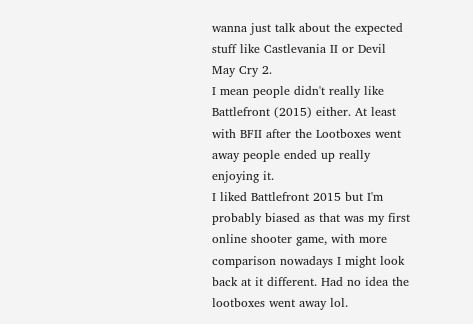wanna just talk about the expected stuff like Castlevania II or Devil May Cry 2.
I mean people didn't really like Battlefront (2015) either. At least with BFII after the Lootboxes went away people ended up really enjoying it.
I liked Battlefront 2015 but I'm probably biased as that was my first online shooter game, with more comparison nowadays I might look back at it different. Had no idea the lootboxes went away lol.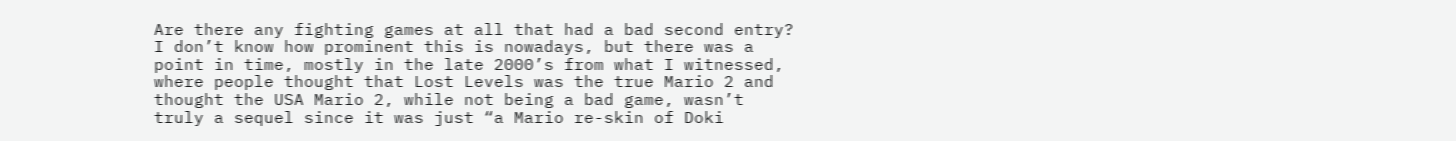Are there any fighting games at all that had a bad second entry?
I don’t know how prominent this is nowadays, but there was a point in time, mostly in the late 2000’s from what I witnessed, where people thought that Lost Levels was the true Mario 2 and thought the USA Mario 2, while not being a bad game, wasn’t truly a sequel since it was just “a Mario re-skin of Doki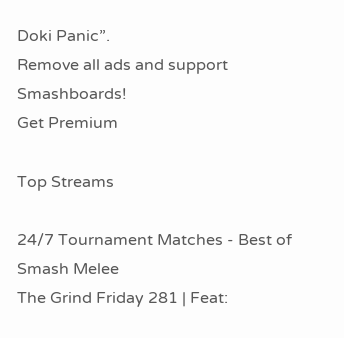Doki Panic”.
Remove all ads and support Smashboards!
Get Premium

Top Streams

24/7 Tournament Matches - Best of Smash Melee
The Grind Friday 281 | Feat: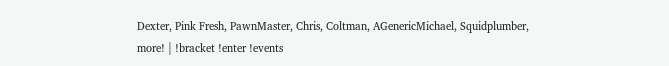Dexter, Pink Fresh, PawnMaster, Chris, Coltman, AGenericMichael, Squidplumber, more! | !bracket !enter !events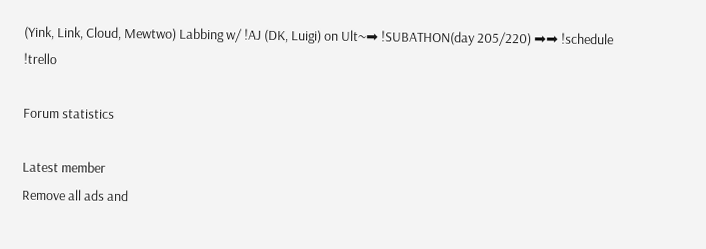(Yink, Link, Cloud, Mewtwo) Labbing w/ !AJ (DK, Luigi) on Ult~➡ !SUBATHON(day 205/220) ➡➡ !schedule !trello

Forum statistics

Latest member
Remove all ads and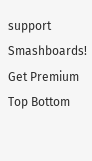support Smashboards!
Get Premium
Top Bottom